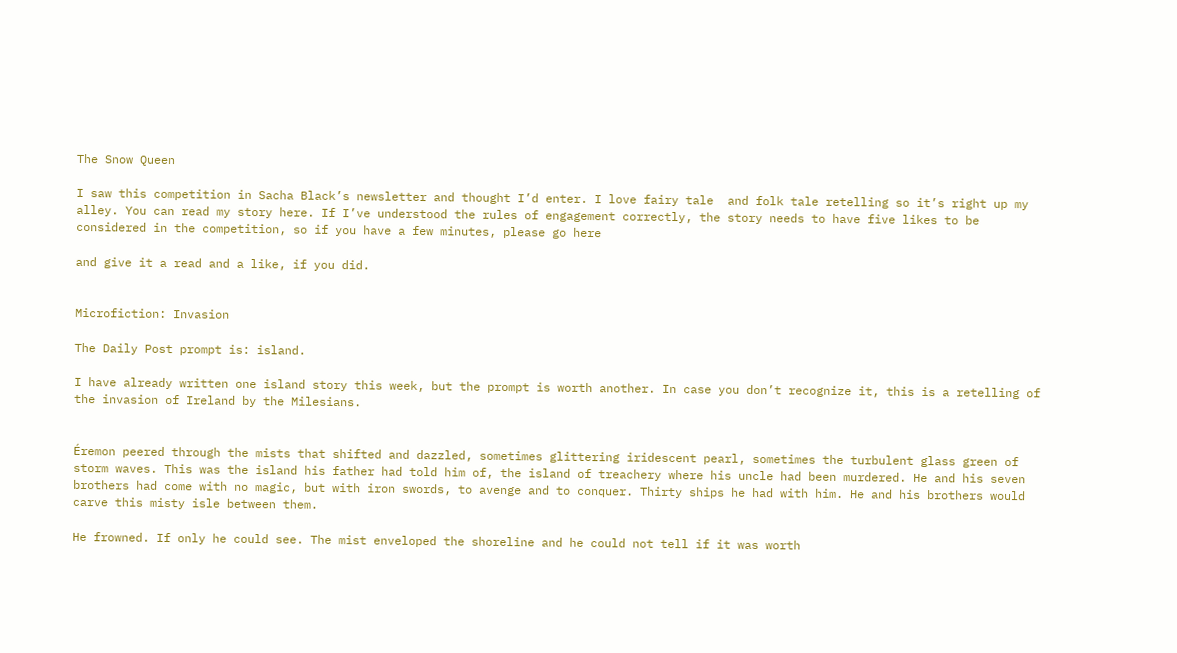The Snow Queen

I saw this competition in Sacha Black’s newsletter and thought I’d enter. I love fairy tale  and folk tale retelling so it’s right up my alley. You can read my story here. If I’ve understood the rules of engagement correctly, the story needs to have five likes to be considered in the competition, so if you have a few minutes, please go here

and give it a read and a like, if you did.


Microfiction: Invasion

The Daily Post prompt is: island.

I have already written one island story this week, but the prompt is worth another. In case you don’t recognize it, this is a retelling of the invasion of Ireland by the Milesians.


Éremon peered through the mists that shifted and dazzled, sometimes glittering iridescent pearl, sometimes the turbulent glass green of storm waves. This was the island his father had told him of, the island of treachery where his uncle had been murdered. He and his seven brothers had come with no magic, but with iron swords, to avenge and to conquer. Thirty ships he had with him. He and his brothers would carve this misty isle between them.

He frowned. If only he could see. The mist enveloped the shoreline and he could not tell if it was worth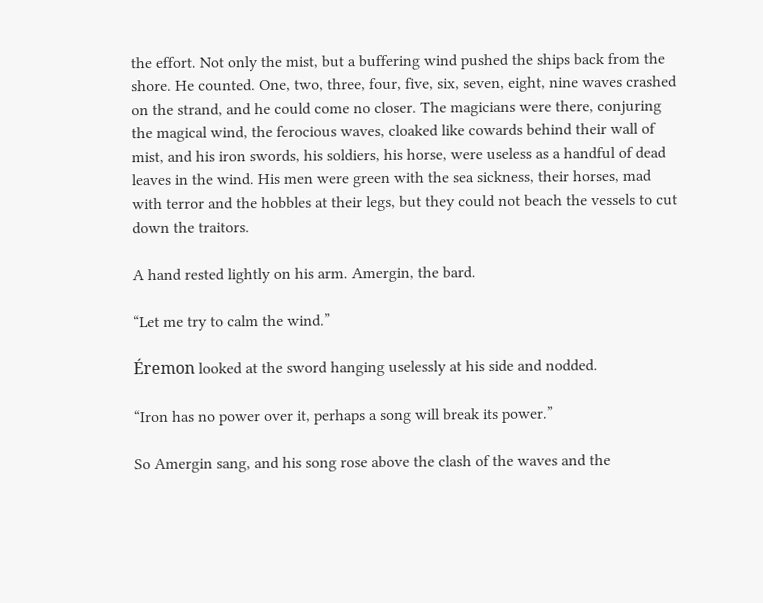the effort. Not only the mist, but a buffering wind pushed the ships back from the shore. He counted. One, two, three, four, five, six, seven, eight, nine waves crashed on the strand, and he could come no closer. The magicians were there, conjuring the magical wind, the ferocious waves, cloaked like cowards behind their wall of mist, and his iron swords, his soldiers, his horse, were useless as a handful of dead leaves in the wind. His men were green with the sea sickness, their horses, mad with terror and the hobbles at their legs, but they could not beach the vessels to cut down the traitors.

A hand rested lightly on his arm. Amergin, the bard.

“Let me try to calm the wind.”

Éremon looked at the sword hanging uselessly at his side and nodded.

“Iron has no power over it, perhaps a song will break its power.”

So Amergin sang, and his song rose above the clash of the waves and the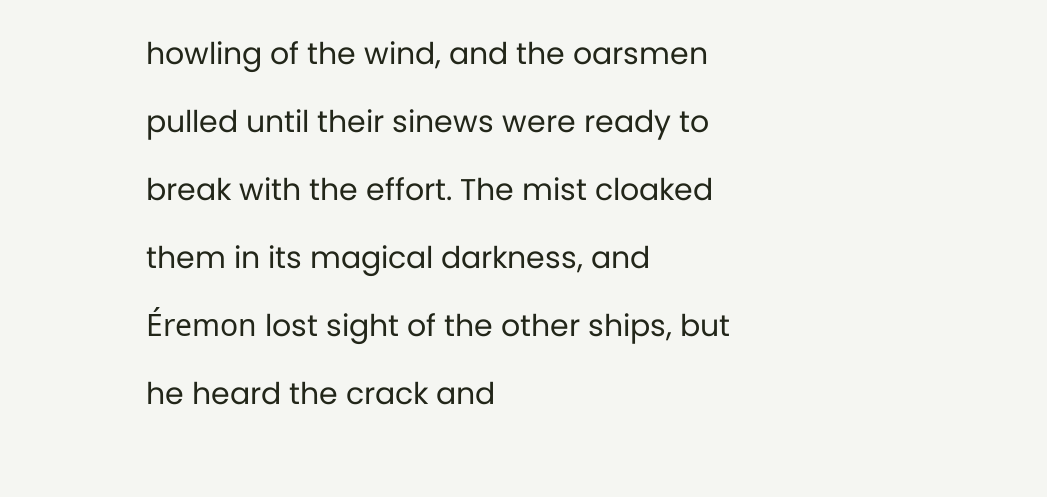howling of the wind, and the oarsmen pulled until their sinews were ready to break with the effort. The mist cloaked them in its magical darkness, and Éremon lost sight of the other ships, but he heard the crack and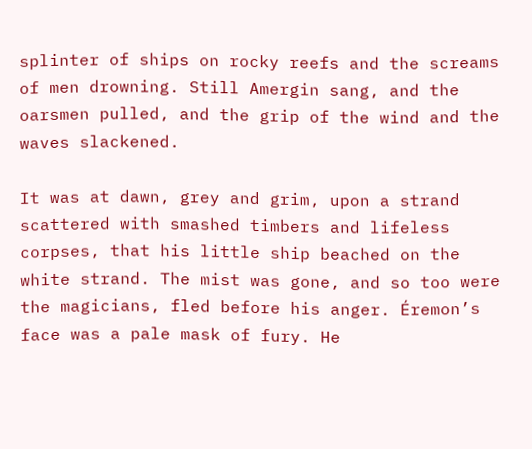splinter of ships on rocky reefs and the screams of men drowning. Still Amergin sang, and the oarsmen pulled, and the grip of the wind and the waves slackened.

It was at dawn, grey and grim, upon a strand scattered with smashed timbers and lifeless corpses, that his little ship beached on the white strand. The mist was gone, and so too were the magicians, fled before his anger. Éremon’s face was a pale mask of fury. He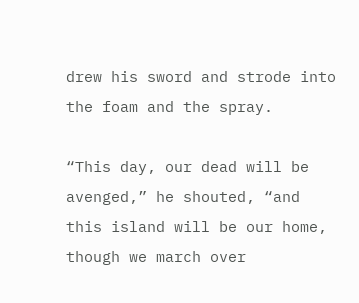drew his sword and strode into the foam and the spray.

“This day, our dead will be avenged,” he shouted, “and this island will be our home, though we march over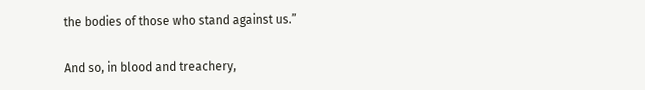the bodies of those who stand against us.”

And so, in blood and treachery,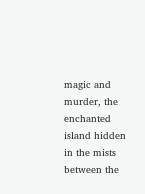magic and murder, the enchanted island hidden in the mists between the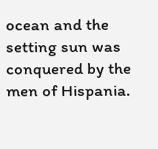ocean and the setting sun was conquered by the men of Hispania.